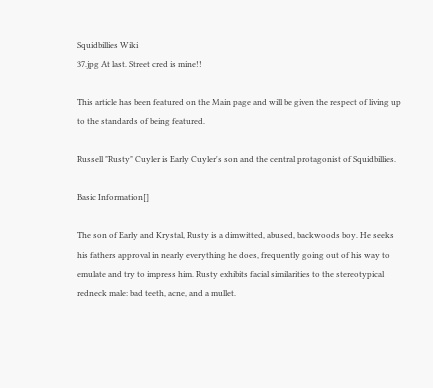Squidbillies Wiki
37.jpg At last. Street cred is mine!!

This article has been featured on the Main page and will be given the respect of living up to the standards of being featured.

Russell "Rusty" Cuyler is Early Cuyler's son and the central protagonist of Squidbillies.

Basic Information[]

The son of Early and Krystal, Rusty is a dimwitted, abused, backwoods boy. He seeks his fathers approval in nearly everything he does, frequently going out of his way to emulate and try to impress him. Rusty exhibits facial similarities to the stereotypical redneck male: bad teeth, acne, and a mullet.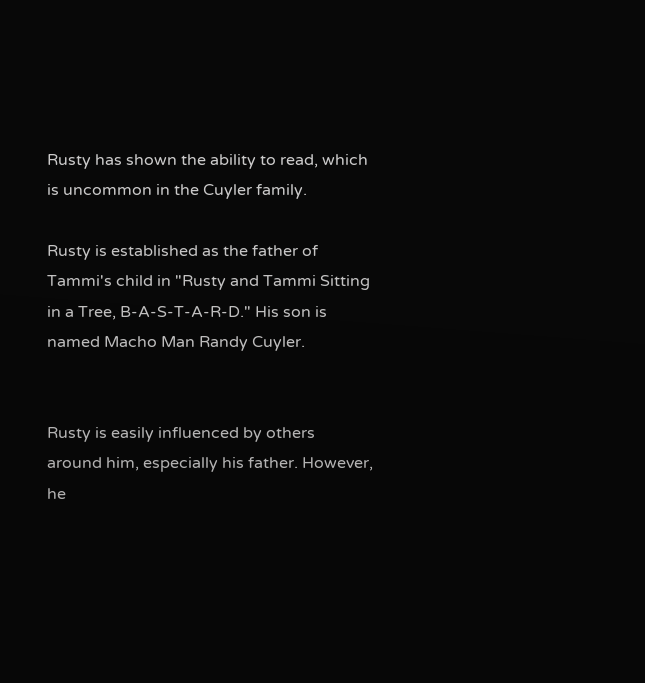Rusty has shown the ability to read, which is uncommon in the Cuyler family.

Rusty is established as the father of Tammi's child in "Rusty and Tammi Sitting in a Tree, B-A-S-T-A-R-D." His son is named Macho Man Randy Cuyler.


Rusty is easily influenced by others around him, especially his father. However, he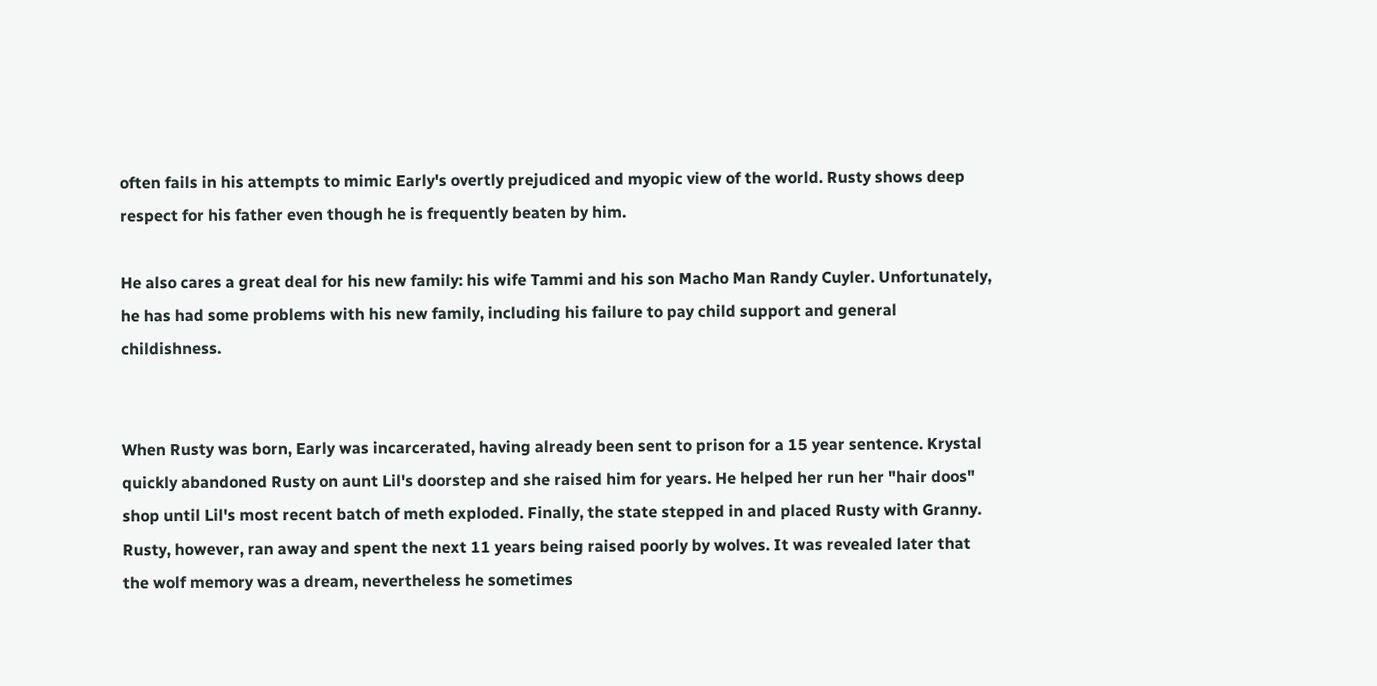often fails in his attempts to mimic Early's overtly prejudiced and myopic view of the world. Rusty shows deep respect for his father even though he is frequently beaten by him.

He also cares a great deal for his new family: his wife Tammi and his son Macho Man Randy Cuyler. Unfortunately, he has had some problems with his new family, including his failure to pay child support and general childishness.


When Rusty was born, Early was incarcerated, having already been sent to prison for a 15 year sentence. Krystal quickly abandoned Rusty on aunt Lil's doorstep and she raised him for years. He helped her run her "hair doos" shop until Lil's most recent batch of meth exploded. Finally, the state stepped in and placed Rusty with Granny. Rusty, however, ran away and spent the next 11 years being raised poorly by wolves. It was revealed later that the wolf memory was a dream, nevertheless he sometimes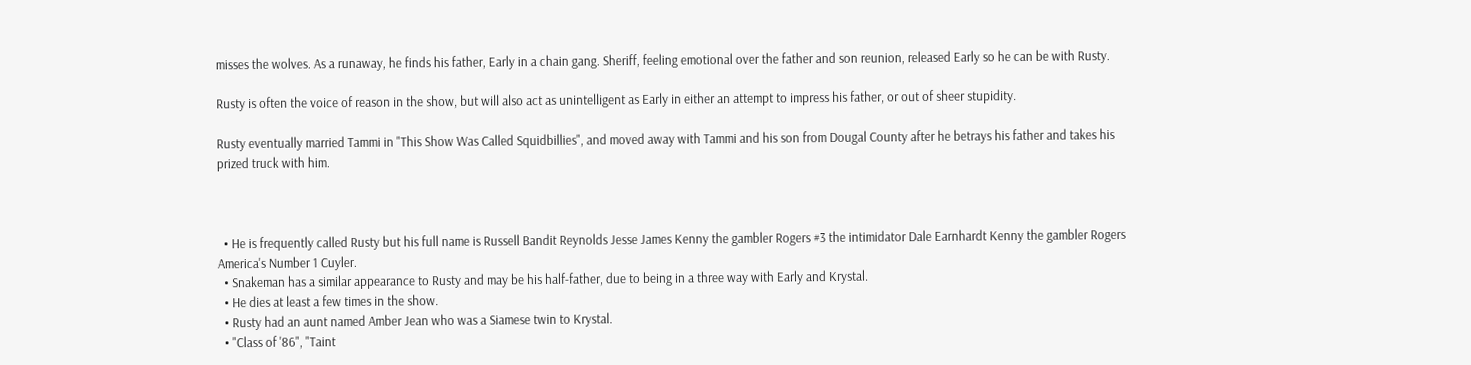misses the wolves. As a runaway, he finds his father, Early in a chain gang. Sheriff, feeling emotional over the father and son reunion, released Early so he can be with Rusty.

Rusty is often the voice of reason in the show, but will also act as unintelligent as Early in either an attempt to impress his father, or out of sheer stupidity.

Rusty eventually married Tammi in "This Show Was Called Squidbillies", and moved away with Tammi and his son from Dougal County after he betrays his father and takes his prized truck with him.



  • He is frequently called Rusty but his full name is Russell Bandit Reynolds Jesse James Kenny the gambler Rogers #3 the intimidator Dale Earnhardt Kenny the gambler Rogers America's Number 1 Cuyler.
  • Snakeman has a similar appearance to Rusty and may be his half-father, due to being in a three way with Early and Krystal.
  • He dies at least a few times in the show.
  • Rusty had an aunt named Amber Jean who was a Siamese twin to Krystal.
  • "Class of '86", "Taint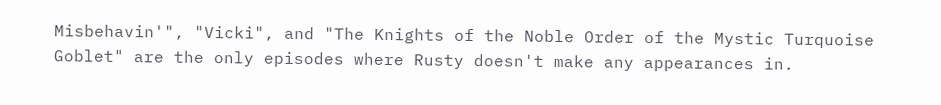Misbehavin'", "Vicki", and "The Knights of the Noble Order of the Mystic Turquoise Goblet" are the only episodes where Rusty doesn't make any appearances in.